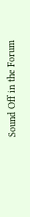Sound Off in the Forum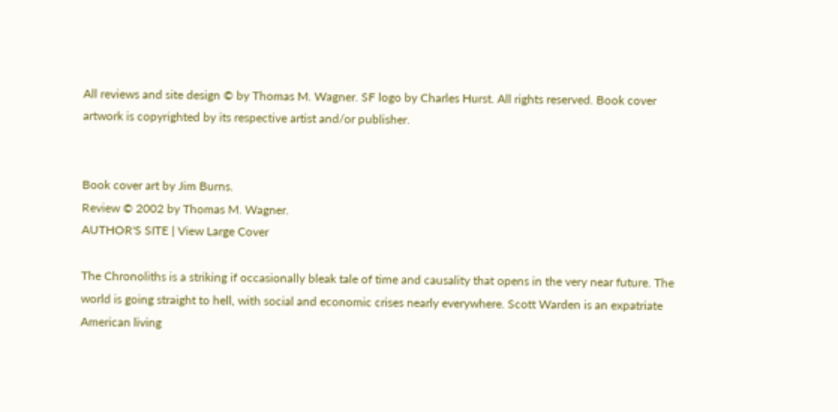All reviews and site design © by Thomas M. Wagner. SF logo by Charles Hurst. All rights reserved. Book cover artwork is copyrighted by its respective artist and/or publisher.


Book cover art by Jim Burns.
Review © 2002 by Thomas M. Wagner.
AUTHOR'S SITE | View Large Cover

The Chronoliths is a striking if occasionally bleak tale of time and causality that opens in the very near future. The world is going straight to hell, with social and economic crises nearly everywhere. Scott Warden is an expatriate American living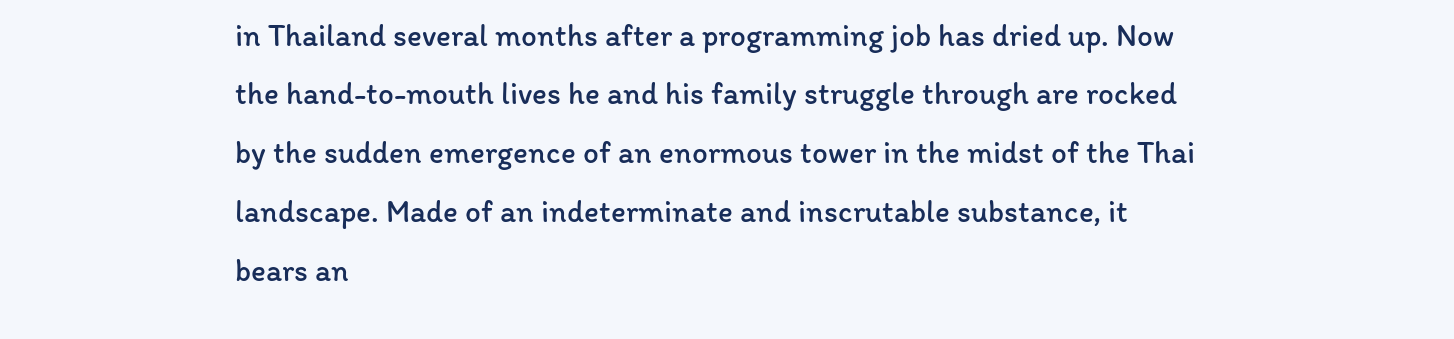in Thailand several months after a programming job has dried up. Now the hand-to-mouth lives he and his family struggle through are rocked by the sudden emergence of an enormous tower in the midst of the Thai landscape. Made of an indeterminate and inscrutable substance, it bears an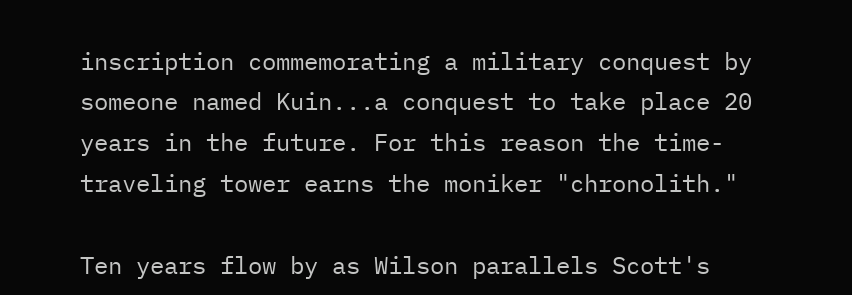inscription commemorating a military conquest by someone named Kuin...a conquest to take place 20 years in the future. For this reason the time-traveling tower earns the moniker "chronolith."

Ten years flow by as Wilson parallels Scott's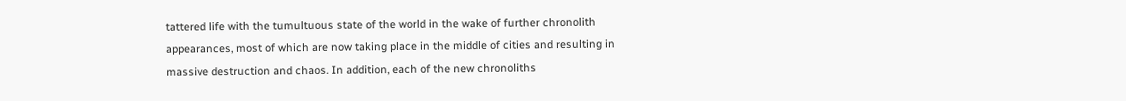tattered life with the tumultuous state of the world in the wake of further chronolith appearances, most of which are now taking place in the middle of cities and resulting in massive destruction and chaos. In addition, each of the new chronoliths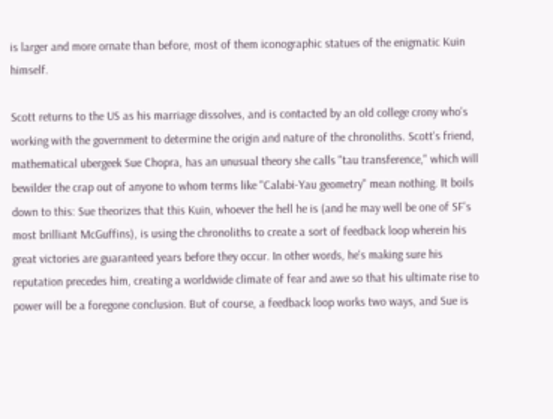is larger and more ornate than before, most of them iconographic statues of the enigmatic Kuin himself.

Scott returns to the US as his marriage dissolves, and is contacted by an old college crony who's working with the government to determine the origin and nature of the chronoliths. Scott's friend, mathematical ubergeek Sue Chopra, has an unusual theory she calls "tau transference," which will bewilder the crap out of anyone to whom terms like "Calabi-Yau geometry" mean nothing. It boils down to this: Sue theorizes that this Kuin, whoever the hell he is (and he may well be one of SF's most brilliant McGuffins), is using the chronoliths to create a sort of feedback loop wherein his great victories are guaranteed years before they occur. In other words, he's making sure his reputation precedes him, creating a worldwide climate of fear and awe so that his ultimate rise to power will be a foregone conclusion. But of course, a feedback loop works two ways, and Sue is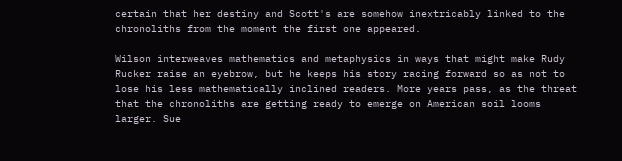certain that her destiny and Scott's are somehow inextricably linked to the chronoliths from the moment the first one appeared.

Wilson interweaves mathematics and metaphysics in ways that might make Rudy Rucker raise an eyebrow, but he keeps his story racing forward so as not to lose his less mathematically inclined readers. More years pass, as the threat that the chronoliths are getting ready to emerge on American soil looms larger. Sue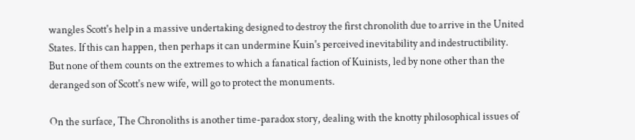wangles Scott's help in a massive undertaking designed to destroy the first chronolith due to arrive in the United States. If this can happen, then perhaps it can undermine Kuin's perceived inevitability and indestructibility. But none of them counts on the extremes to which a fanatical faction of Kuinists, led by none other than the deranged son of Scott's new wife, will go to protect the monuments.

On the surface, The Chronoliths is another time-paradox story, dealing with the knotty philosophical issues of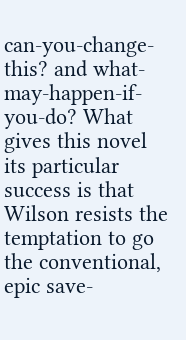can-you-change-this? and what-may-happen-if-you-do? What gives this novel its particular success is that Wilson resists the temptation to go the conventional, epic save-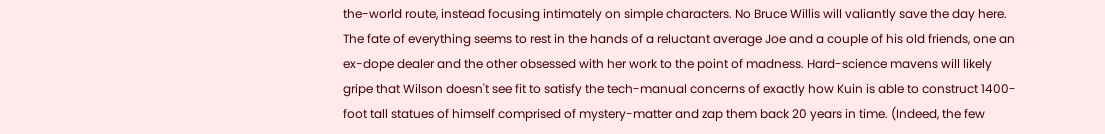the-world route, instead focusing intimately on simple characters. No Bruce Willis will valiantly save the day here. The fate of everything seems to rest in the hands of a reluctant average Joe and a couple of his old friends, one an ex-dope dealer and the other obsessed with her work to the point of madness. Hard-science mavens will likely gripe that Wilson doesn't see fit to satisfy the tech-manual concerns of exactly how Kuin is able to construct 1400-foot tall statues of himself comprised of mystery-matter and zap them back 20 years in time. (Indeed, the few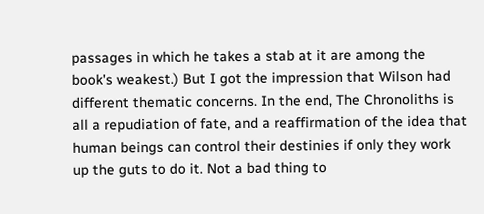passages in which he takes a stab at it are among the book's weakest.) But I got the impression that Wilson had different thematic concerns. In the end, The Chronoliths is all a repudiation of fate, and a reaffirmation of the idea that human beings can control their destinies if only they work up the guts to do it. Not a bad thing to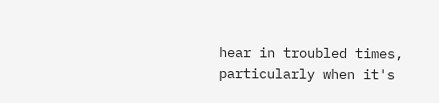hear in troubled times, particularly when it's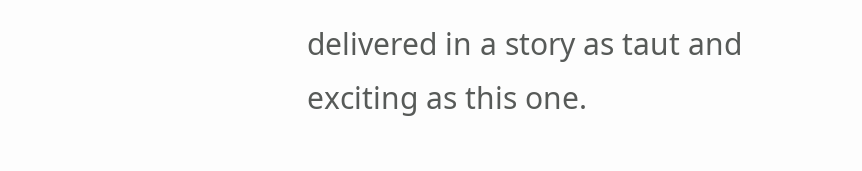delivered in a story as taut and exciting as this one.